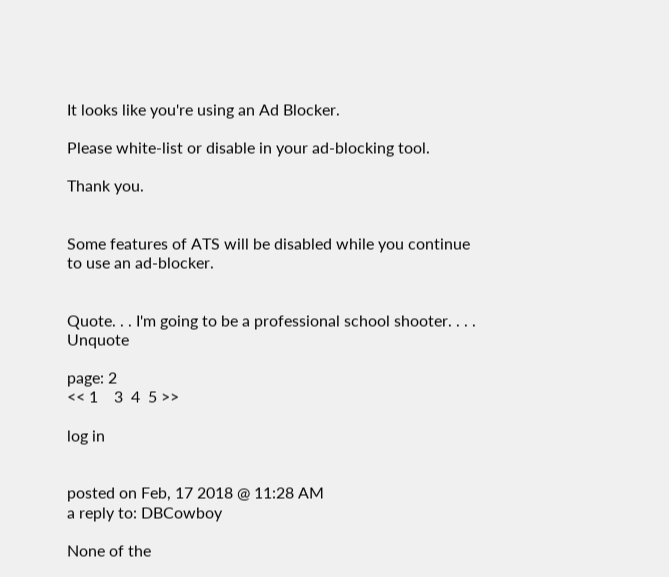It looks like you're using an Ad Blocker.

Please white-list or disable in your ad-blocking tool.

Thank you.


Some features of ATS will be disabled while you continue to use an ad-blocker.


Quote. . . I'm going to be a professional school shooter. . . . Unquote

page: 2
<< 1    3  4  5 >>

log in


posted on Feb, 17 2018 @ 11:28 AM
a reply to: DBCowboy

None of the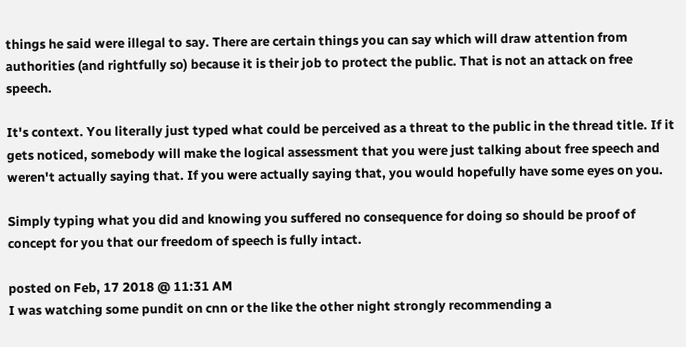things he said were illegal to say. There are certain things you can say which will draw attention from authorities (and rightfully so) because it is their job to protect the public. That is not an attack on free speech.

It's context. You literally just typed what could be perceived as a threat to the public in the thread title. If it gets noticed, somebody will make the logical assessment that you were just talking about free speech and weren't actually saying that. If you were actually saying that, you would hopefully have some eyes on you.

Simply typing what you did and knowing you suffered no consequence for doing so should be proof of concept for you that our freedom of speech is fully intact.

posted on Feb, 17 2018 @ 11:31 AM
I was watching some pundit on cnn or the like the other night strongly recommending a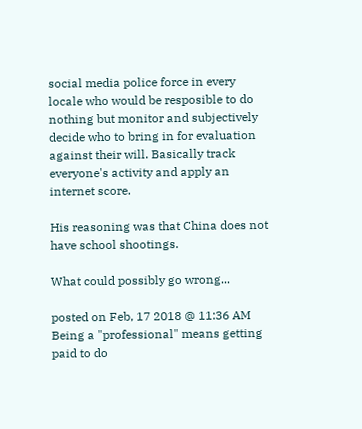social media police force in every locale who would be resposible to do nothing but monitor and subjectively decide who to bring in for evaluation against their will. Basically track everyone's activity and apply an internet score.

His reasoning was that China does not have school shootings.

What could possibly go wrong...

posted on Feb, 17 2018 @ 11:36 AM
Being a "professional" means getting paid to do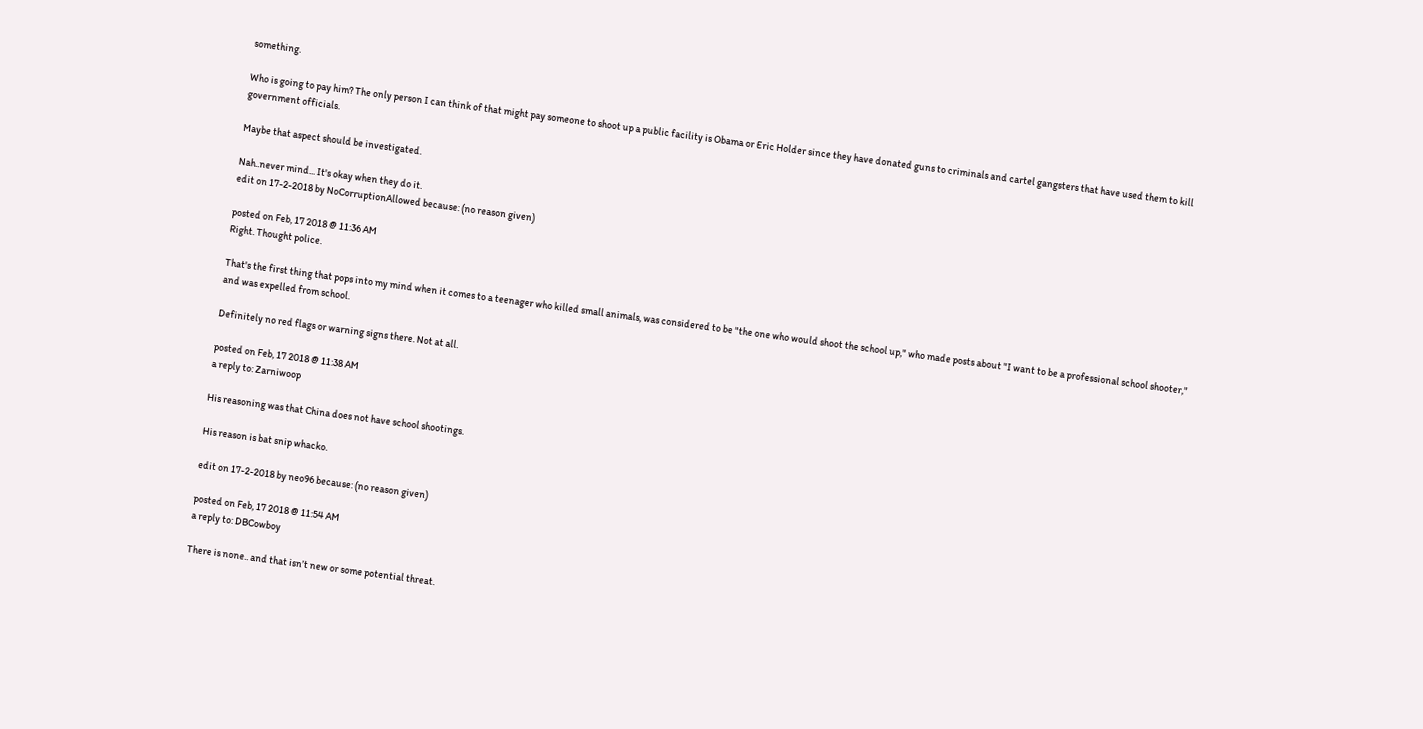something.

Who is going to pay him? The only person I can think of that might pay someone to shoot up a public facility is Obama or Eric Holder since they have donated guns to criminals and cartel gangsters that have used them to kill government officials.

Maybe that aspect should be investigated.

Nah..never mind... It's okay when they do it.
edit on 17-2-2018 by NoCorruptionAllowed because: (no reason given)

posted on Feb, 17 2018 @ 11:36 AM
Right. Thought police.

That's the first thing that pops into my mind when it comes to a teenager who killed small animals, was considered to be "the one who would shoot the school up," who made posts about "I want to be a professional school shooter," and was expelled from school.

Definitely no red flags or warning signs there. Not at all.

posted on Feb, 17 2018 @ 11:38 AM
a reply to: Zarniwoop

His reasoning was that China does not have school shootings.

His reason is bat snip whacko.

edit on 17-2-2018 by neo96 because: (no reason given)

posted on Feb, 17 2018 @ 11:54 AM
a reply to: DBCowboy

There is none.. and that isn’t new or some potential threat.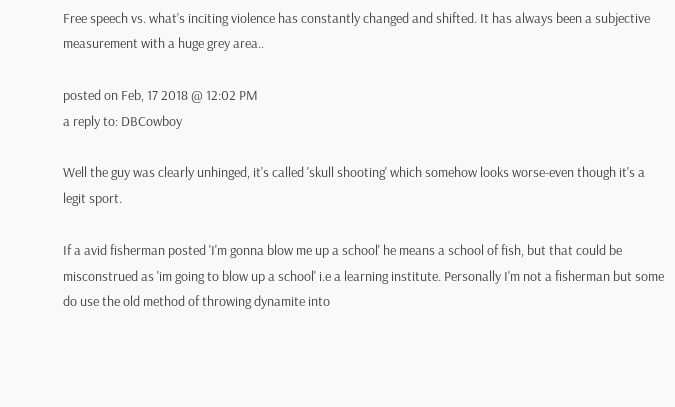Free speech vs. what’s inciting violence has constantly changed and shifted. It has always been a subjective measurement with a huge grey area..

posted on Feb, 17 2018 @ 12:02 PM
a reply to: DBCowboy

Well the guy was clearly unhinged, it's called 'skull shooting' which somehow looks worse-even though it's a legit sport.

If a avid fisherman posted 'I'm gonna blow me up a school' he means a school of fish, but that could be misconstrued as 'im going to blow up a school' i.e a learning institute. Personally I'm not a fisherman but some do use the old method of throwing dynamite into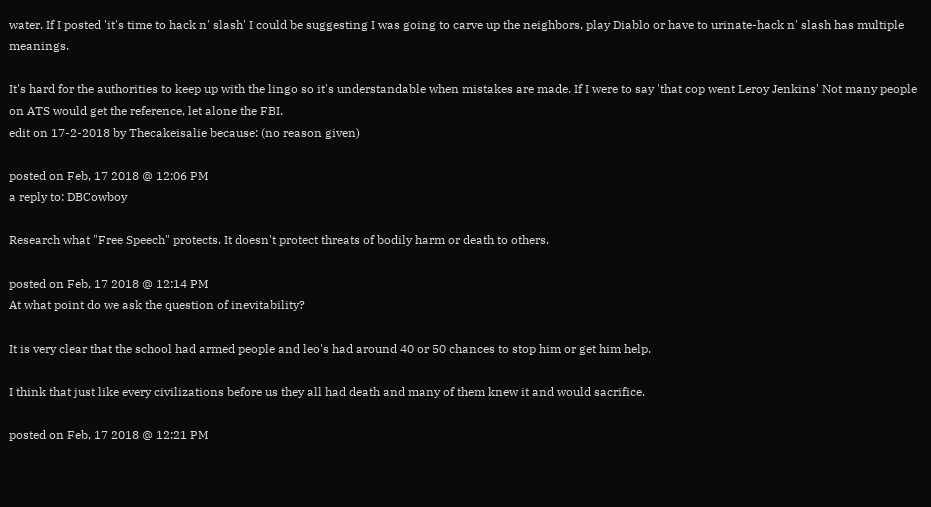water. If I posted 'it's time to hack n' slash' I could be suggesting I was going to carve up the neighbors, play Diablo or have to urinate-hack n' slash has multiple meanings.

It's hard for the authorities to keep up with the lingo so it's understandable when mistakes are made. If I were to say 'that cop went Leroy Jenkins' Not many people on ATS would get the reference, let alone the FBI.
edit on 17-2-2018 by Thecakeisalie because: (no reason given)

posted on Feb, 17 2018 @ 12:06 PM
a reply to: DBCowboy

Research what "Free Speech" protects. It doesn't protect threats of bodily harm or death to others.

posted on Feb, 17 2018 @ 12:14 PM
At what point do we ask the question of inevitability?

It is very clear that the school had armed people and leo's had around 40 or 50 chances to stop him or get him help.

I think that just like every civilizations before us they all had death and many of them knew it and would sacrifice.

posted on Feb, 17 2018 @ 12:21 PM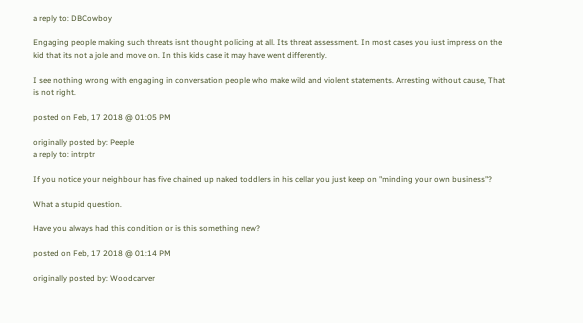a reply to: DBCowboy

Engaging people making such threats isnt thought policing at all. Its threat assessment. In most cases you iust impress on the kid that its not a jole and move on. In this kids case it may have went differently.

I see nothing wrong with engaging in conversation people who make wild and violent statements. Arresting without cause, That is not right.

posted on Feb, 17 2018 @ 01:05 PM

originally posted by: Peeple
a reply to: intrptr

If you notice your neighbour has five chained up naked toddlers in his cellar you just keep on "minding your own business"?

What a stupid question.

Have you always had this condition or is this something new?

posted on Feb, 17 2018 @ 01:14 PM

originally posted by: Woodcarver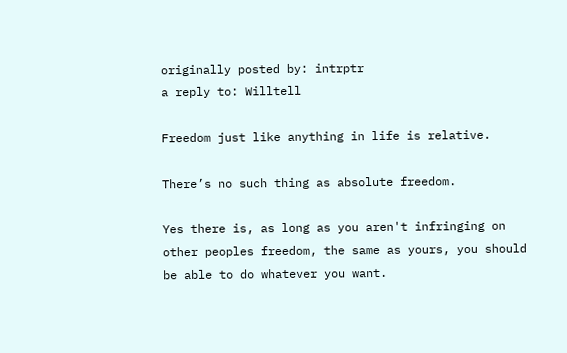originally posted by: intrptr
a reply to: Willtell

Freedom just like anything in life is relative.

There’s no such thing as absolute freedom.

Yes there is, as long as you aren't infringing on other peoples freedom, the same as yours, you should be able to do whatever you want.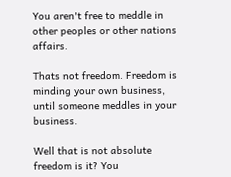You aren't free to meddle in other peoples or other nations affairs.

Thats not freedom. Freedom is minding your own business, until someone meddles in your business.

Well that is not absolute freedom is it? You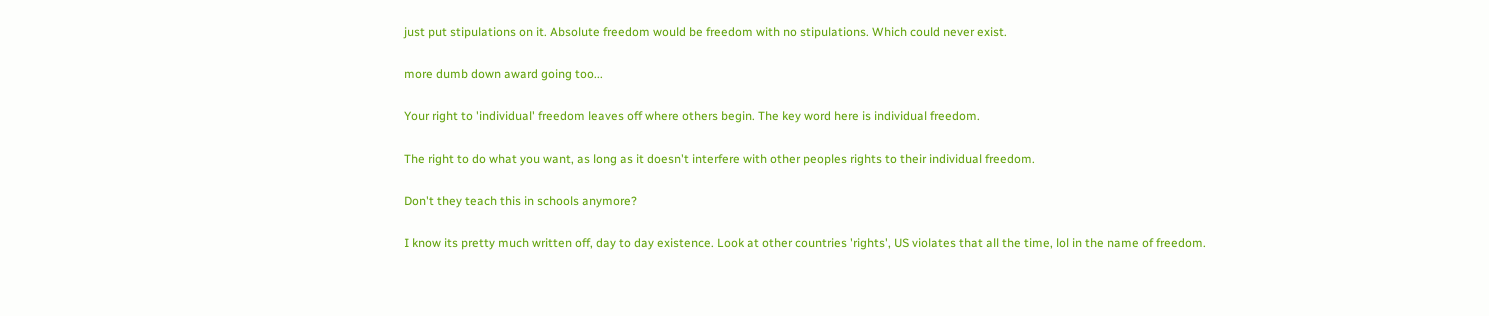just put stipulations on it. Absolute freedom would be freedom with no stipulations. Which could never exist.

more dumb down award going too...

Your right to 'individual' freedom leaves off where others begin. The key word here is individual freedom.

The right to do what you want, as long as it doesn't interfere with other peoples rights to their individual freedom.

Don't they teach this in schools anymore?

I know its pretty much written off, day to day existence. Look at other countries 'rights', US violates that all the time, lol in the name of freedom.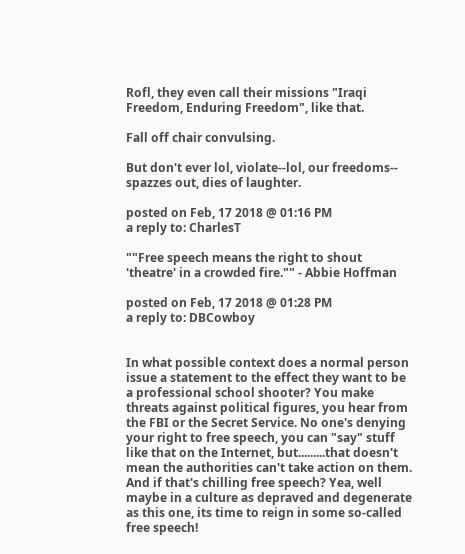Rofl, they even call their missions "Iraqi Freedom, Enduring Freedom", like that.

Fall off chair convulsing.

But don't ever lol, violate--lol, our freedoms-- spazzes out, dies of laughter.

posted on Feb, 17 2018 @ 01:16 PM
a reply to: CharlesT

""Free speech means the right to shout 'theatre' in a crowded fire."" - Abbie Hoffman

posted on Feb, 17 2018 @ 01:28 PM
a reply to: DBCowboy


In what possible context does a normal person issue a statement to the effect they want to be a professional school shooter? You make threats against political figures, you hear from the FBI or the Secret Service. No one's denying your right to free speech, you can "say" stuff like that on the Internet, but.........that doesn't mean the authorities can't take action on them. And if that's chilling free speech? Yea, well maybe in a culture as depraved and degenerate as this one, its time to reign in some so-called free speech!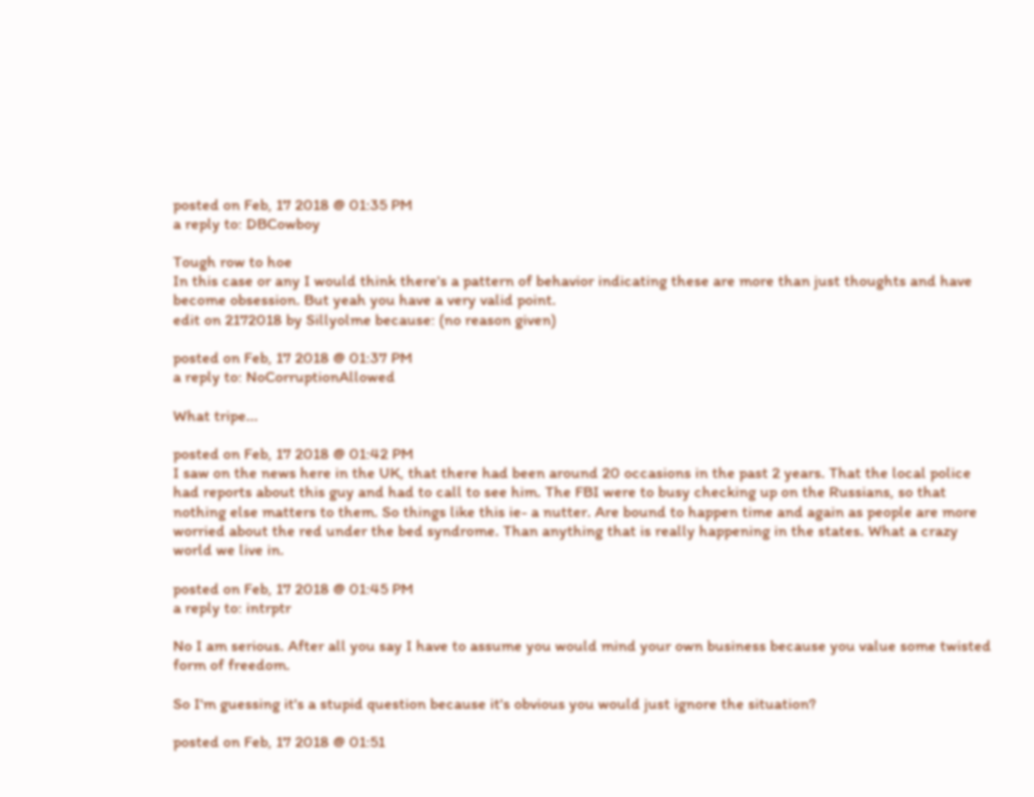posted on Feb, 17 2018 @ 01:35 PM
a reply to: DBCowboy

Tough row to hoe
In this case or any I would think there's a pattern of behavior indicating these are more than just thoughts and have become obsession. But yeah you have a very valid point.
edit on 2172018 by Sillyolme because: (no reason given)

posted on Feb, 17 2018 @ 01:37 PM
a reply to: NoCorruptionAllowed

What tripe...

posted on Feb, 17 2018 @ 01:42 PM
I saw on the news here in the UK, that there had been around 20 occasions in the past 2 years. That the local police had reports about this guy and had to call to see him. The FBI were to busy checking up on the Russians, so that nothing else matters to them. So things like this ie- a nutter. Are bound to happen time and again as people are more worried about the red under the bed syndrome. Than anything that is really happening in the states. What a crazy world we live in.

posted on Feb, 17 2018 @ 01:45 PM
a reply to: intrptr

No I am serious. After all you say I have to assume you would mind your own business because you value some twisted form of freedom.

So I'm guessing it's a stupid question because it's obvious you would just ignore the situation?

posted on Feb, 17 2018 @ 01:51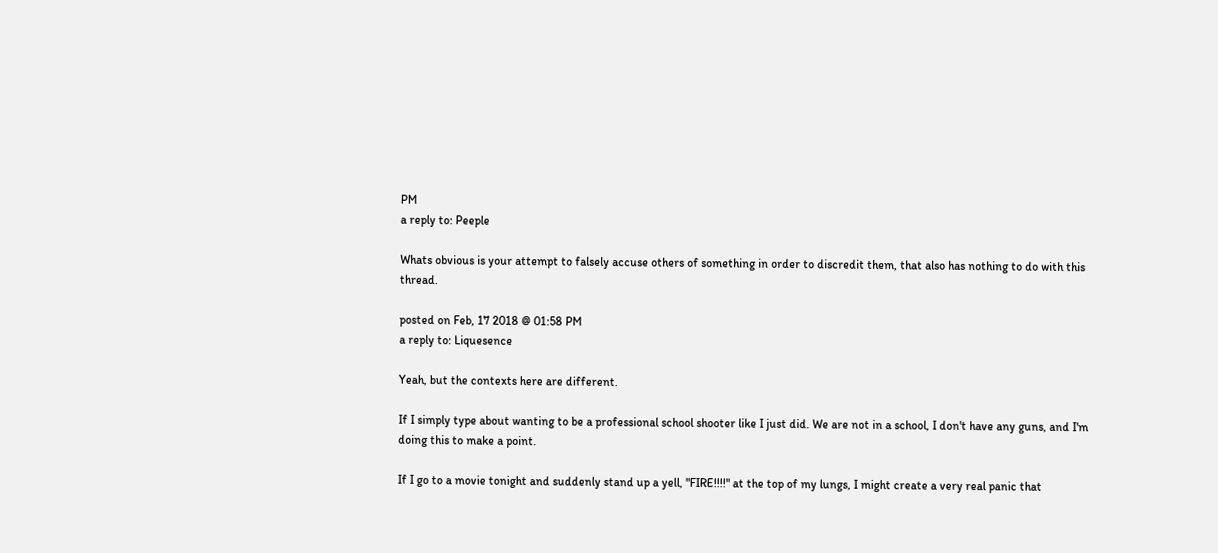PM
a reply to: Peeple

Whats obvious is your attempt to falsely accuse others of something in order to discredit them, that also has nothing to do with this thread.

posted on Feb, 17 2018 @ 01:58 PM
a reply to: Liquesence

Yeah, but the contexts here are different.

If I simply type about wanting to be a professional school shooter like I just did. We are not in a school, I don't have any guns, and I'm doing this to make a point.

If I go to a movie tonight and suddenly stand up a yell, "FIRE!!!!" at the top of my lungs, I might create a very real panic that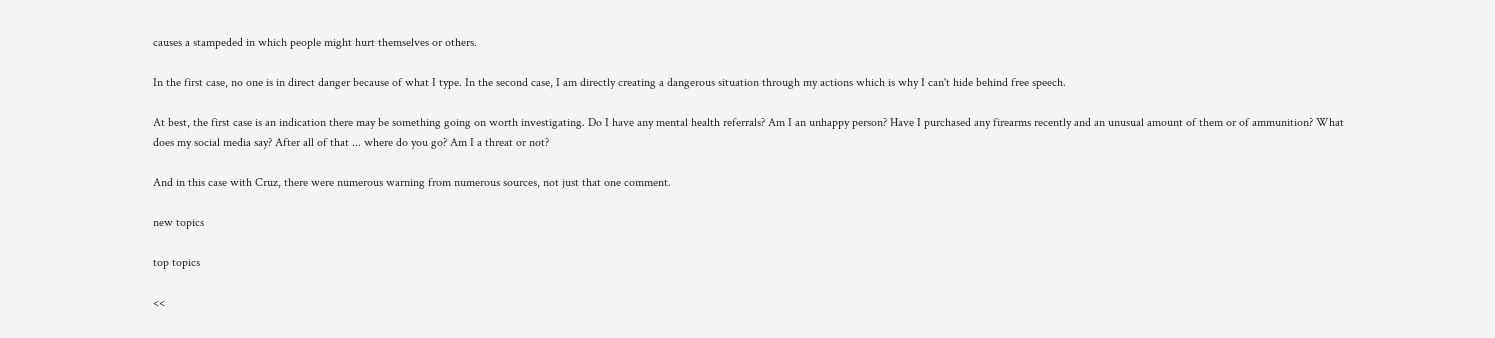causes a stampeded in which people might hurt themselves or others.

In the first case, no one is in direct danger because of what I type. In the second case, I am directly creating a dangerous situation through my actions which is why I can't hide behind free speech.

At best, the first case is an indication there may be something going on worth investigating. Do I have any mental health referrals? Am I an unhappy person? Have I purchased any firearms recently and an unusual amount of them or of ammunition? What does my social media say? After all of that ... where do you go? Am I a threat or not?

And in this case with Cruz, there were numerous warning from numerous sources, not just that one comment.

new topics

top topics

<<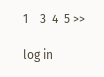1    3  4  5 >>

log in